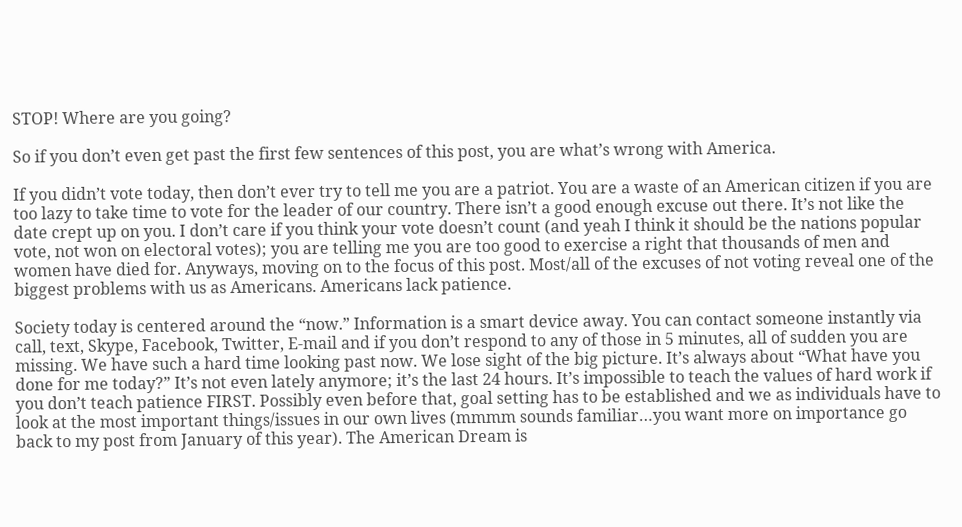STOP! Where are you going?

So if you don’t even get past the first few sentences of this post, you are what’s wrong with America.

If you didn’t vote today, then don’t ever try to tell me you are a patriot. You are a waste of an American citizen if you are too lazy to take time to vote for the leader of our country. There isn’t a good enough excuse out there. It’s not like the date crept up on you. I don’t care if you think your vote doesn’t count (and yeah I think it should be the nations popular vote, not won on electoral votes); you are telling me you are too good to exercise a right that thousands of men and women have died for. Anyways, moving on to the focus of this post. Most/all of the excuses of not voting reveal one of the biggest problems with us as Americans. Americans lack patience.

Society today is centered around the “now.” Information is a smart device away. You can contact someone instantly via call, text, Skype, Facebook, Twitter, E-mail and if you don’t respond to any of those in 5 minutes, all of sudden you are missing. We have such a hard time looking past now. We lose sight of the big picture. It’s always about “What have you done for me today?” It’s not even lately anymore; it’s the last 24 hours. It’s impossible to teach the values of hard work if you don’t teach patience FIRST. Possibly even before that, goal setting has to be established and we as individuals have to look at the most important things/issues in our own lives (mmmm sounds familiar…you want more on importance go back to my post from January of this year). The American Dream is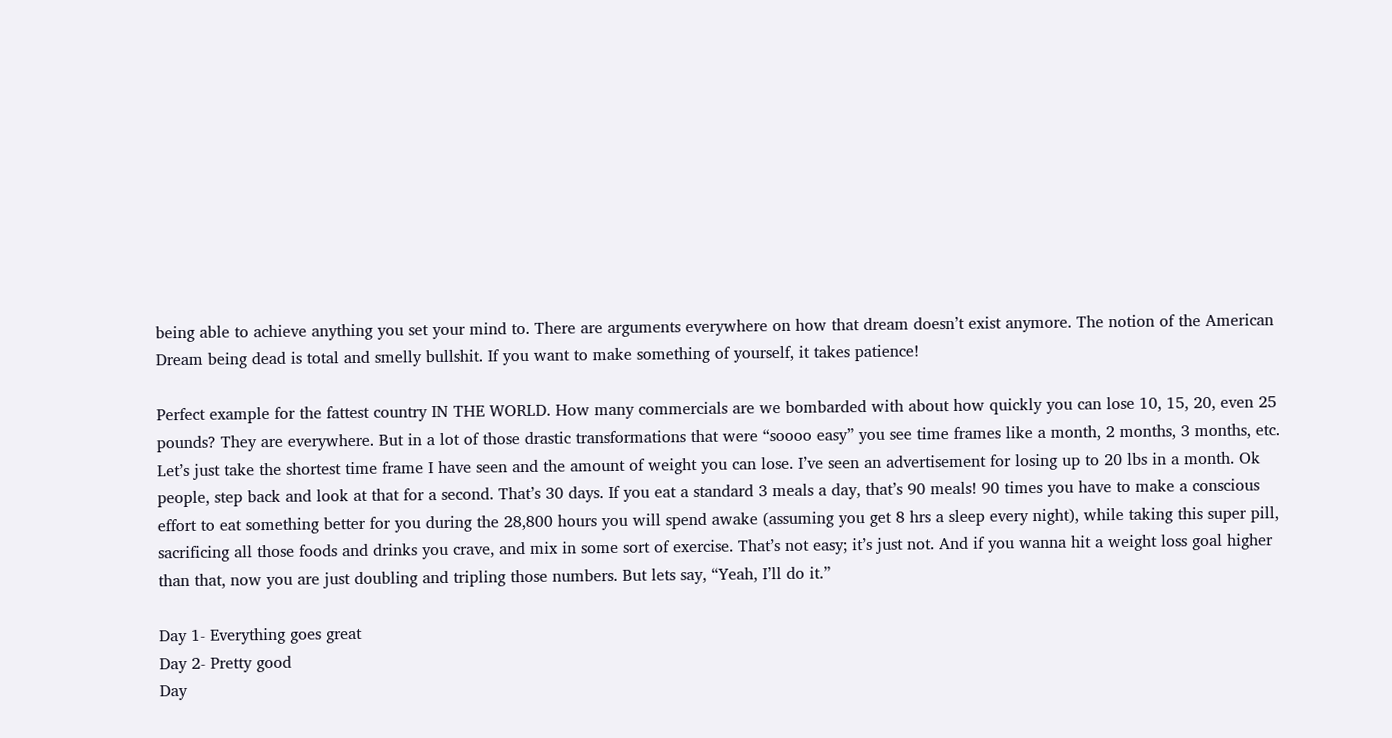being able to achieve anything you set your mind to. There are arguments everywhere on how that dream doesn’t exist anymore. The notion of the American Dream being dead is total and smelly bullshit. If you want to make something of yourself, it takes patience!

Perfect example for the fattest country IN THE WORLD. How many commercials are we bombarded with about how quickly you can lose 10, 15, 20, even 25 pounds? They are everywhere. But in a lot of those drastic transformations that were “soooo easy” you see time frames like a month, 2 months, 3 months, etc. Let’s just take the shortest time frame I have seen and the amount of weight you can lose. I’ve seen an advertisement for losing up to 20 lbs in a month. Ok people, step back and look at that for a second. That’s 30 days. If you eat a standard 3 meals a day, that’s 90 meals! 90 times you have to make a conscious effort to eat something better for you during the 28,800 hours you will spend awake (assuming you get 8 hrs a sleep every night), while taking this super pill, sacrificing all those foods and drinks you crave, and mix in some sort of exercise. That’s not easy; it’s just not. And if you wanna hit a weight loss goal higher than that, now you are just doubling and tripling those numbers. But lets say, “Yeah, I’ll do it.”

Day 1- Everything goes great
Day 2- Pretty good
Day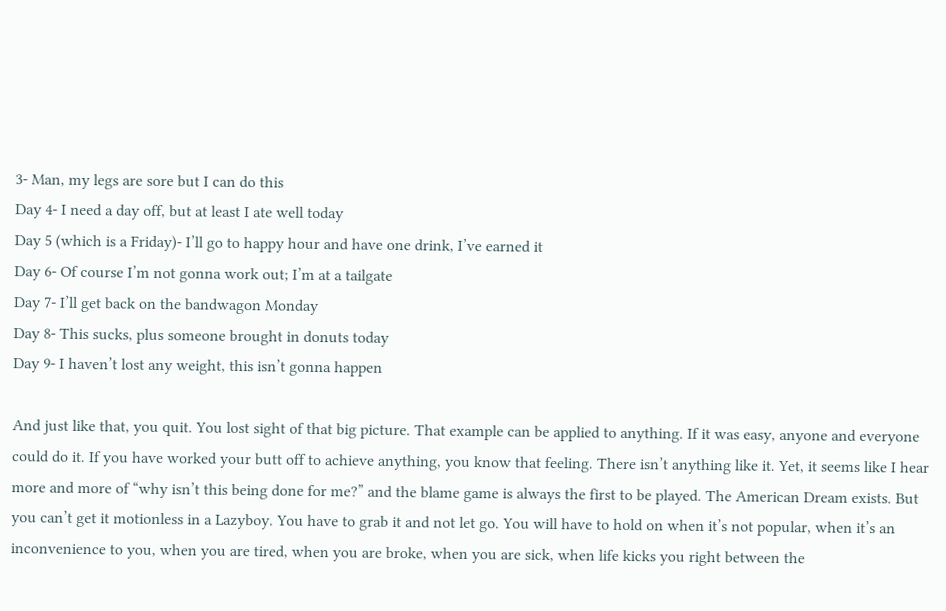3- Man, my legs are sore but I can do this
Day 4- I need a day off, but at least I ate well today
Day 5 (which is a Friday)- I’ll go to happy hour and have one drink, I’ve earned it
Day 6- Of course I’m not gonna work out; I’m at a tailgate
Day 7- I’ll get back on the bandwagon Monday
Day 8- This sucks, plus someone brought in donuts today
Day 9- I haven’t lost any weight, this isn’t gonna happen

And just like that, you quit. You lost sight of that big picture. That example can be applied to anything. If it was easy, anyone and everyone could do it. If you have worked your butt off to achieve anything, you know that feeling. There isn’t anything like it. Yet, it seems like I hear more and more of “why isn’t this being done for me?” and the blame game is always the first to be played. The American Dream exists. But you can’t get it motionless in a Lazyboy. You have to grab it and not let go. You will have to hold on when it’s not popular, when it’s an inconvenience to you, when you are tired, when you are broke, when you are sick, when life kicks you right between the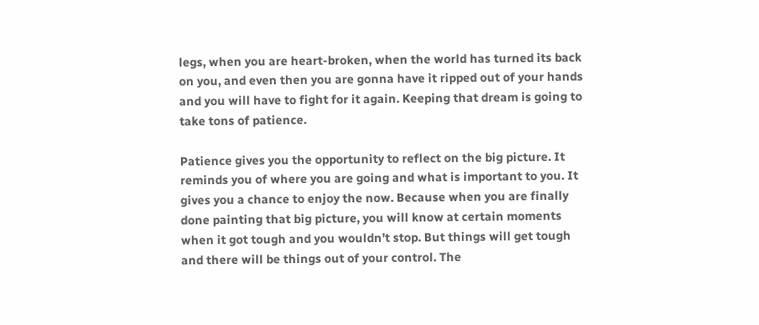legs, when you are heart-broken, when the world has turned its back on you, and even then you are gonna have it ripped out of your hands and you will have to fight for it again. Keeping that dream is going to take tons of patience.

Patience gives you the opportunity to reflect on the big picture. It reminds you of where you are going and what is important to you. It gives you a chance to enjoy the now. Because when you are finally done painting that big picture, you will know at certain moments when it got tough and you wouldn’t stop. But things will get tough and there will be things out of your control. The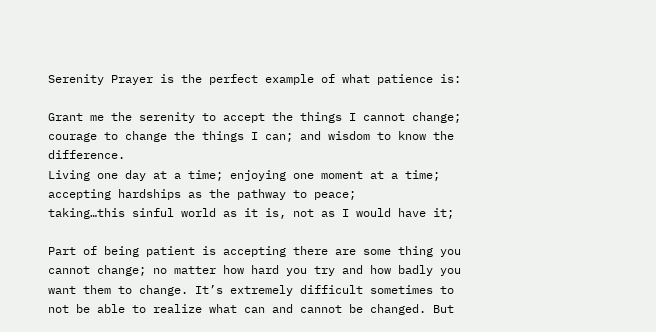Serenity Prayer is the perfect example of what patience is:

Grant me the serenity to accept the things I cannot change;
courage to change the things I can; and wisdom to know the difference.
Living one day at a time; enjoying one moment at a time;
accepting hardships as the pathway to peace;
taking…this sinful world as it is, not as I would have it;

Part of being patient is accepting there are some thing you cannot change; no matter how hard you try and how badly you want them to change. It’s extremely difficult sometimes to not be able to realize what can and cannot be changed. But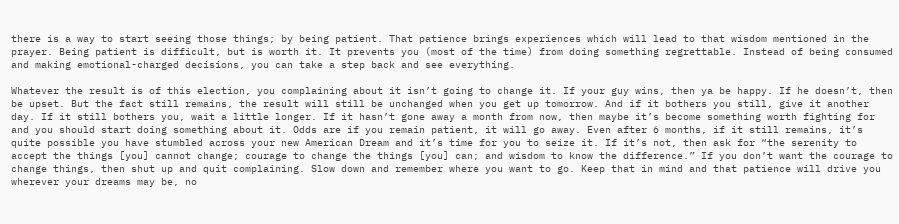there is a way to start seeing those things; by being patient. That patience brings experiences which will lead to that wisdom mentioned in the prayer. Being patient is difficult, but is worth it. It prevents you (most of the time) from doing something regrettable. Instead of being consumed and making emotional-charged decisions, you can take a step back and see everything.

Whatever the result is of this election, you complaining about it isn’t going to change it. If your guy wins, then ya be happy. If he doesn’t, then be upset. But the fact still remains, the result will still be unchanged when you get up tomorrow. And if it bothers you still, give it another day. If it still bothers you, wait a little longer. If it hasn’t gone away a month from now, then maybe it’s become something worth fighting for and you should start doing something about it. Odds are if you remain patient, it will go away. Even after 6 months, if it still remains, it’s quite possible you have stumbled across your new American Dream and it’s time for you to seize it. If it’s not, then ask for “the serenity to accept the things [you] cannot change; courage to change the things [you] can; and wisdom to know the difference.” If you don’t want the courage to change things, then shut up and quit complaining. Slow down and remember where you want to go. Keep that in mind and that patience will drive you wherever your dreams may be, no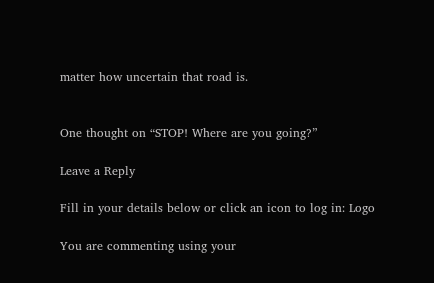matter how uncertain that road is.


One thought on “STOP! Where are you going?”

Leave a Reply

Fill in your details below or click an icon to log in: Logo

You are commenting using your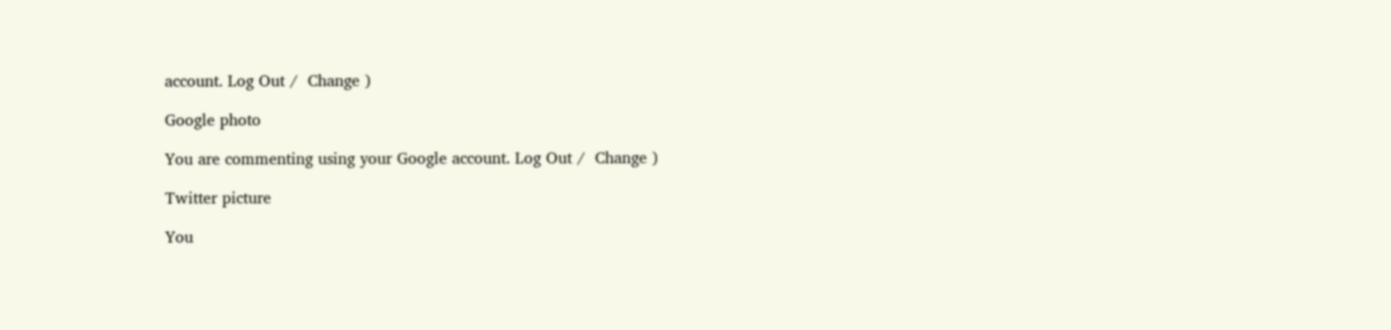account. Log Out /  Change )

Google photo

You are commenting using your Google account. Log Out /  Change )

Twitter picture

You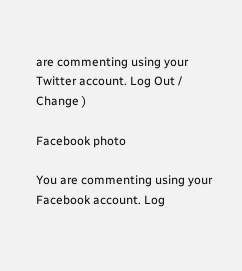are commenting using your Twitter account. Log Out /  Change )

Facebook photo

You are commenting using your Facebook account. Log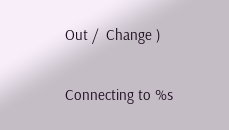Out /  Change )

Connecting to %s